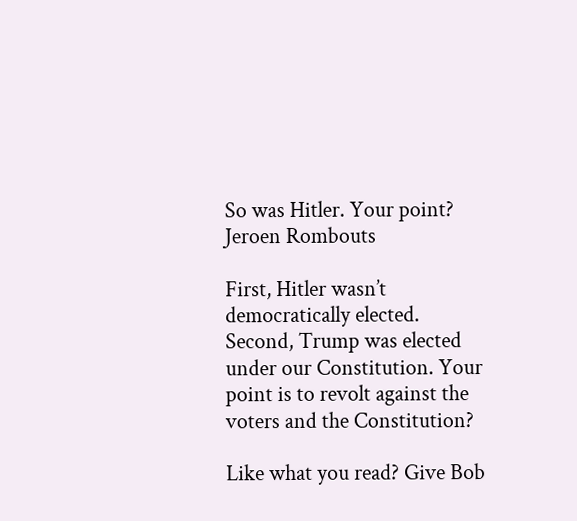So was Hitler. Your point?
Jeroen Rombouts

First, Hitler wasn’t democratically elected. Second, Trump was elected under our Constitution. Your point is to revolt against the voters and the Constitution?

Like what you read? Give Bob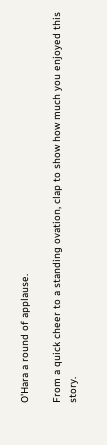O'Hara a round of applause.

From a quick cheer to a standing ovation, clap to show how much you enjoyed this story.